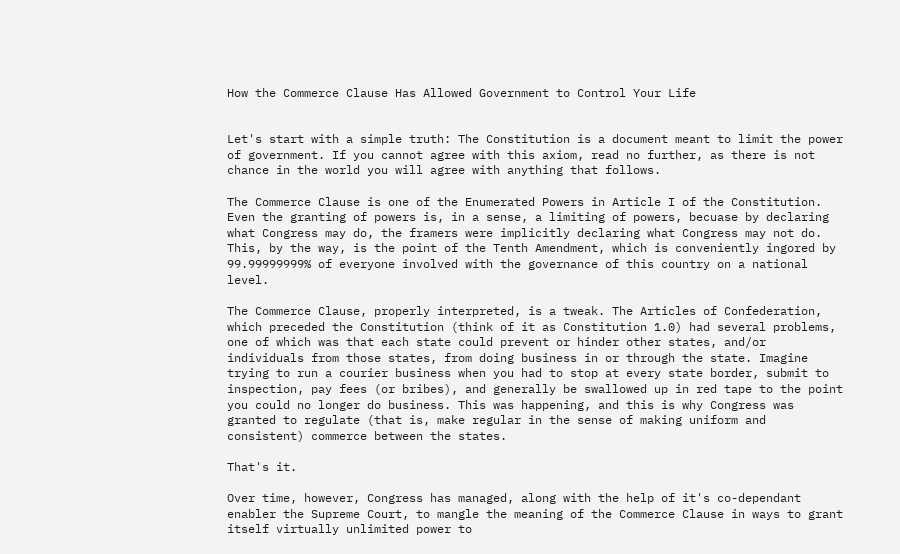How the Commerce Clause Has Allowed Government to Control Your Life


Let's start with a simple truth: The Constitution is a document meant to limit the power of government. If you cannot agree with this axiom, read no further, as there is not chance in the world you will agree with anything that follows.

The Commerce Clause is one of the Enumerated Powers in Article I of the Constitution. Even the granting of powers is, in a sense, a limiting of powers, becuase by declaring what Congress may do, the framers were implicitly declaring what Congress may not do. This, by the way, is the point of the Tenth Amendment, which is conveniently ingored by 99.99999999% of everyone involved with the governance of this country on a national level.

The Commerce Clause, properly interpreted, is a tweak. The Articles of Confederation, which preceded the Constitution (think of it as Constitution 1.0) had several problems, one of which was that each state could prevent or hinder other states, and/or individuals from those states, from doing business in or through the state. Imagine trying to run a courier business when you had to stop at every state border, submit to inspection, pay fees (or bribes), and generally be swallowed up in red tape to the point you could no longer do business. This was happening, and this is why Congress was granted to regulate (that is, make regular in the sense of making uniform and consistent) commerce between the states.

That's it.

Over time, however, Congress has managed, along with the help of it's co-dependant enabler the Supreme Court, to mangle the meaning of the Commerce Clause in ways to grant itself virtually unlimited power to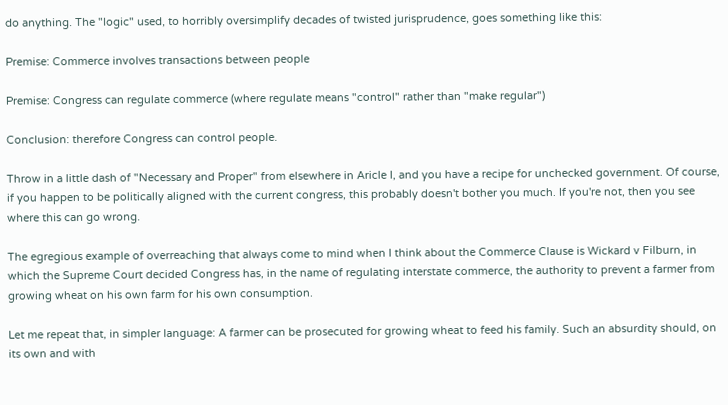do anything. The "logic" used, to horribly oversimplify decades of twisted jurisprudence, goes something like this:

Premise: Commerce involves transactions between people

Premise: Congress can regulate commerce (where regulate means "control" rather than "make regular")

Conclusion: therefore Congress can control people.

Throw in a little dash of "Necessary and Proper" from elsewhere in Aricle I, and you have a recipe for unchecked government. Of course, if you happen to be politically aligned with the current congress, this probably doesn't bother you much. If you're not, then you see where this can go wrong.

The egregious example of overreaching that always come to mind when I think about the Commerce Clause is Wickard v Filburn, in which the Supreme Court decided Congress has, in the name of regulating interstate commerce, the authority to prevent a farmer from growing wheat on his own farm for his own consumption.

Let me repeat that, in simpler language: A farmer can be prosecuted for growing wheat to feed his family. Such an absurdity should, on its own and with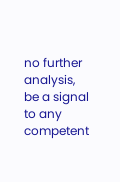no further analysis, be a signal to any competent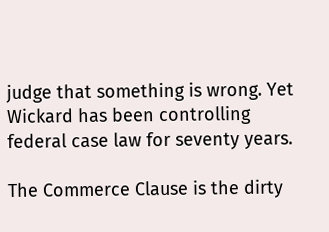judge that something is wrong. Yet Wickard has been controlling federal case law for seventy years.

The Commerce Clause is the dirty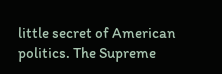little secret of American politics. The Supreme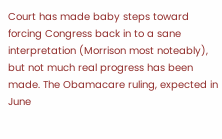Court has made baby steps toward forcing Congress back in to a sane interpretation (Morrison most noteably), but not much real progress has been made. The Obamacare ruling, expected in June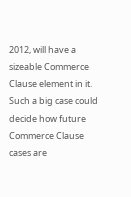2012, will have a sizeable Commerce Clause element in it. Such a big case could decide how future Commerce Clause cases are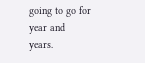going to go for year and years.